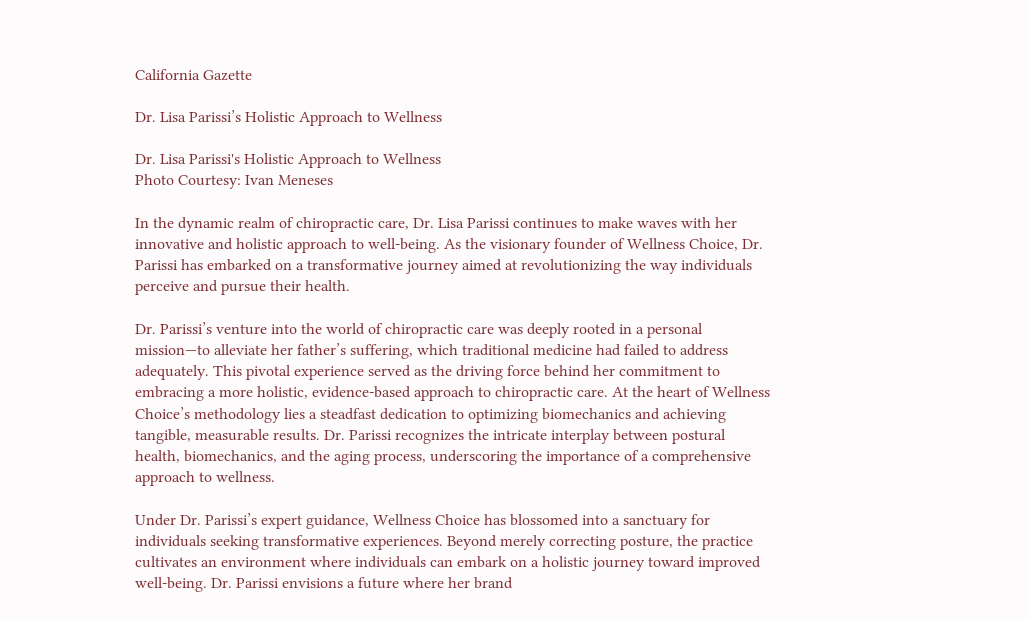California Gazette

Dr. Lisa Parissi’s Holistic Approach to Wellness

Dr. Lisa Parissi's Holistic Approach to Wellness
Photo Courtesy: Ivan Meneses

In the dynamic realm of chiropractic care, Dr. Lisa Parissi continues to make waves with her innovative and holistic approach to well-being. As the visionary founder of Wellness Choice, Dr. Parissi has embarked on a transformative journey aimed at revolutionizing the way individuals perceive and pursue their health.

Dr. Parissi’s venture into the world of chiropractic care was deeply rooted in a personal mission—to alleviate her father’s suffering, which traditional medicine had failed to address adequately. This pivotal experience served as the driving force behind her commitment to embracing a more holistic, evidence-based approach to chiropractic care. At the heart of Wellness Choice’s methodology lies a steadfast dedication to optimizing biomechanics and achieving tangible, measurable results. Dr. Parissi recognizes the intricate interplay between postural health, biomechanics, and the aging process, underscoring the importance of a comprehensive approach to wellness.

Under Dr. Parissi’s expert guidance, Wellness Choice has blossomed into a sanctuary for individuals seeking transformative experiences. Beyond merely correcting posture, the practice cultivates an environment where individuals can embark on a holistic journey toward improved well-being. Dr. Parissi envisions a future where her brand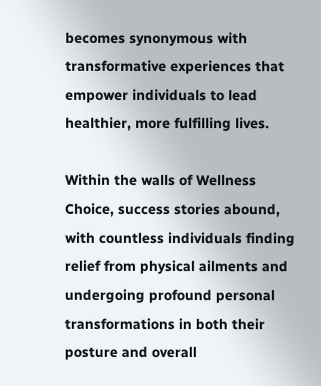becomes synonymous with transformative experiences that empower individuals to lead healthier, more fulfilling lives.

Within the walls of Wellness Choice, success stories abound, with countless individuals finding relief from physical ailments and undergoing profound personal transformations in both their posture and overall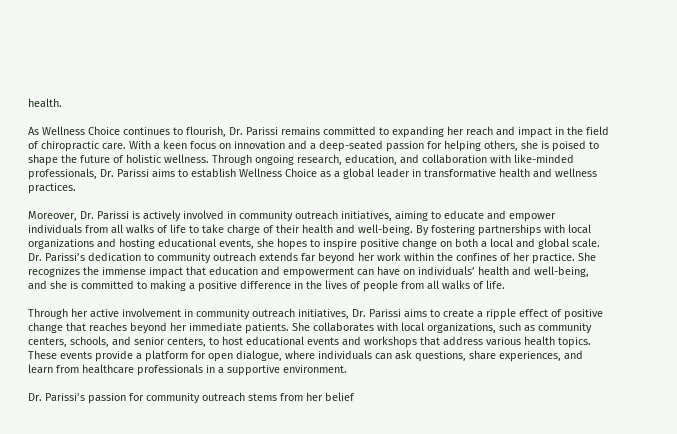health.

As Wellness Choice continues to flourish, Dr. Parissi remains committed to expanding her reach and impact in the field of chiropractic care. With a keen focus on innovation and a deep-seated passion for helping others, she is poised to shape the future of holistic wellness. Through ongoing research, education, and collaboration with like-minded professionals, Dr. Parissi aims to establish Wellness Choice as a global leader in transformative health and wellness practices.

Moreover, Dr. Parissi is actively involved in community outreach initiatives, aiming to educate and empower individuals from all walks of life to take charge of their health and well-being. By fostering partnerships with local organizations and hosting educational events, she hopes to inspire positive change on both a local and global scale. Dr. Parissi’s dedication to community outreach extends far beyond her work within the confines of her practice. She recognizes the immense impact that education and empowerment can have on individuals’ health and well-being, and she is committed to making a positive difference in the lives of people from all walks of life.

Through her active involvement in community outreach initiatives, Dr. Parissi aims to create a ripple effect of positive change that reaches beyond her immediate patients. She collaborates with local organizations, such as community centers, schools, and senior centers, to host educational events and workshops that address various health topics. These events provide a platform for open dialogue, where individuals can ask questions, share experiences, and learn from healthcare professionals in a supportive environment.

Dr. Parissi’s passion for community outreach stems from her belief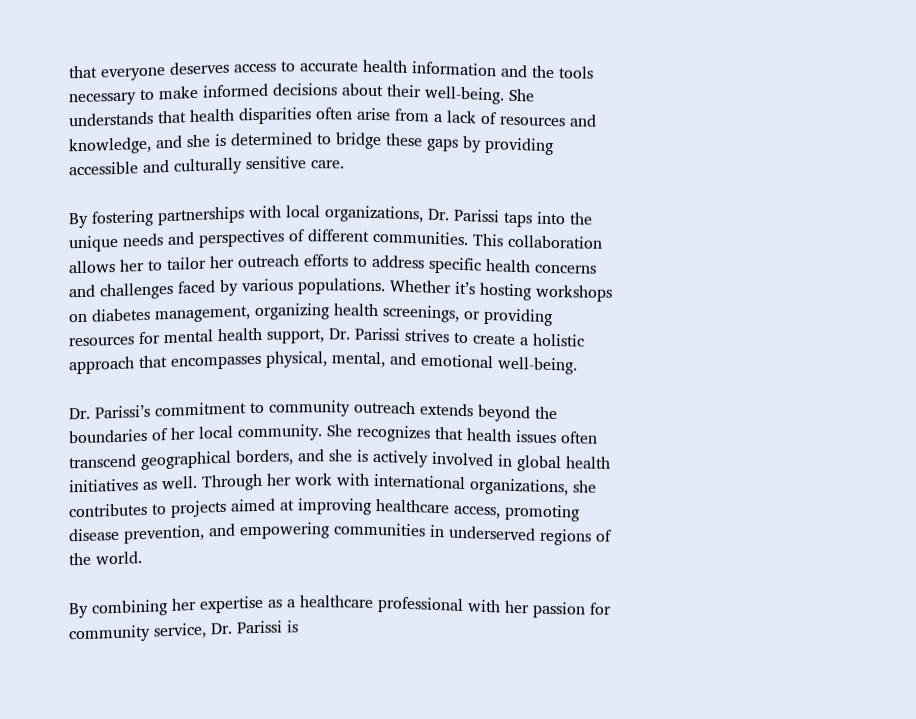that everyone deserves access to accurate health information and the tools necessary to make informed decisions about their well-being. She understands that health disparities often arise from a lack of resources and knowledge, and she is determined to bridge these gaps by providing accessible and culturally sensitive care.

By fostering partnerships with local organizations, Dr. Parissi taps into the unique needs and perspectives of different communities. This collaboration allows her to tailor her outreach efforts to address specific health concerns and challenges faced by various populations. Whether it’s hosting workshops on diabetes management, organizing health screenings, or providing resources for mental health support, Dr. Parissi strives to create a holistic approach that encompasses physical, mental, and emotional well-being.

Dr. Parissi’s commitment to community outreach extends beyond the boundaries of her local community. She recognizes that health issues often transcend geographical borders, and she is actively involved in global health initiatives as well. Through her work with international organizations, she contributes to projects aimed at improving healthcare access, promoting disease prevention, and empowering communities in underserved regions of the world.

By combining her expertise as a healthcare professional with her passion for community service, Dr. Parissi is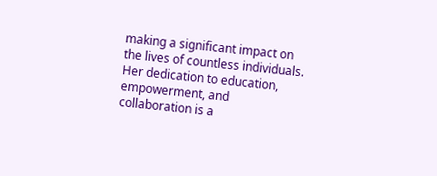making a significant impact on the lives of countless individuals. Her dedication to education, empowerment, and collaboration is a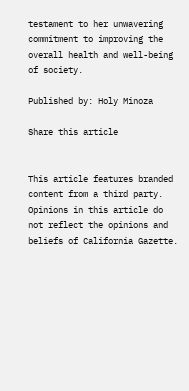testament to her unwavering commitment to improving the overall health and well-being of society.

Published by: Holy Minoza

Share this article


This article features branded content from a third party. Opinions in this article do not reflect the opinions and beliefs of California Gazette.